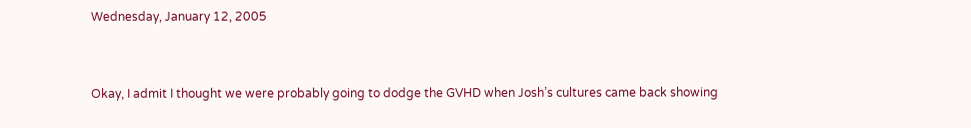Wednesday, January 12, 2005


Okay, I admit I thought we were probably going to dodge the GVHD when Josh’s cultures came back showing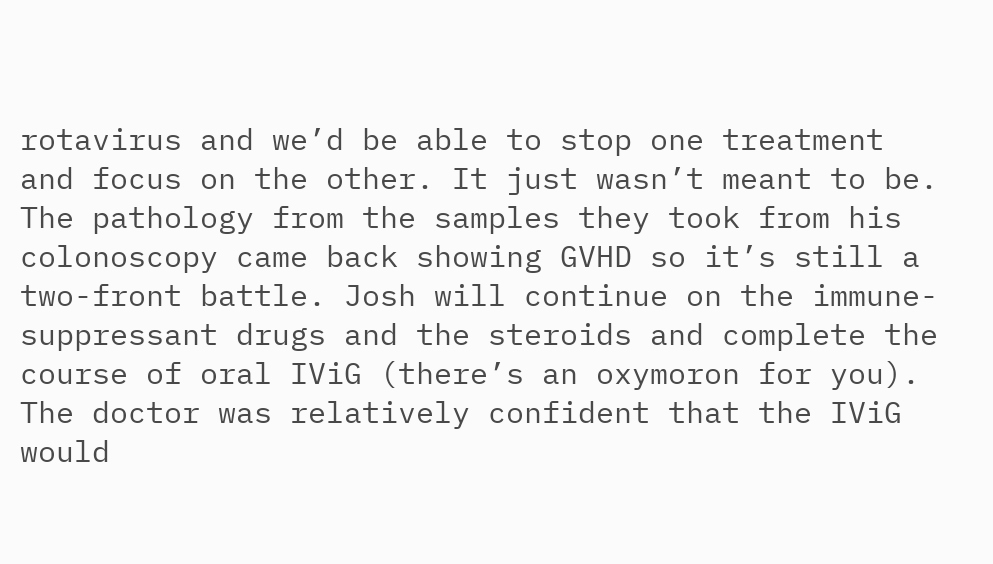rotavirus and we’d be able to stop one treatment and focus on the other. It just wasn’t meant to be. The pathology from the samples they took from his colonoscopy came back showing GVHD so it’s still a two-front battle. Josh will continue on the immune-suppressant drugs and the steroids and complete the course of oral IViG (there’s an oxymoron for you). The doctor was relatively confident that the IViG would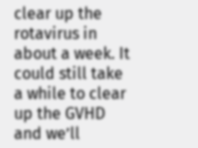clear up the rotavirus in about a week. It could still take a while to clear up the GVHD and we’ll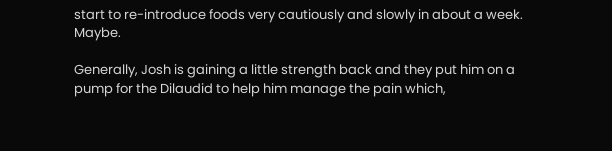start to re-introduce foods very cautiously and slowly in about a week. Maybe.

Generally, Josh is gaining a little strength back and they put him on a pump for the Dilaudid to help him manage the pain which,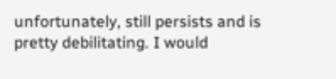unfortunately, still persists and is pretty debilitating. I would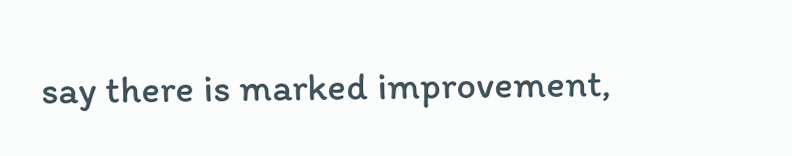say there is marked improvement,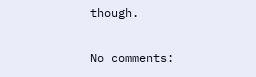though.

No comments: